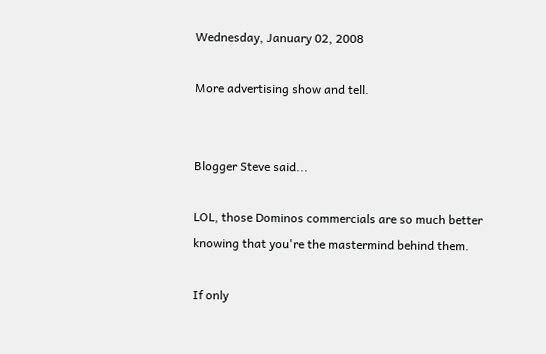Wednesday, January 02, 2008

More advertising show and tell.


Blogger Steve said...

LOL, those Dominos commercials are so much better knowing that you're the mastermind behind them.

If only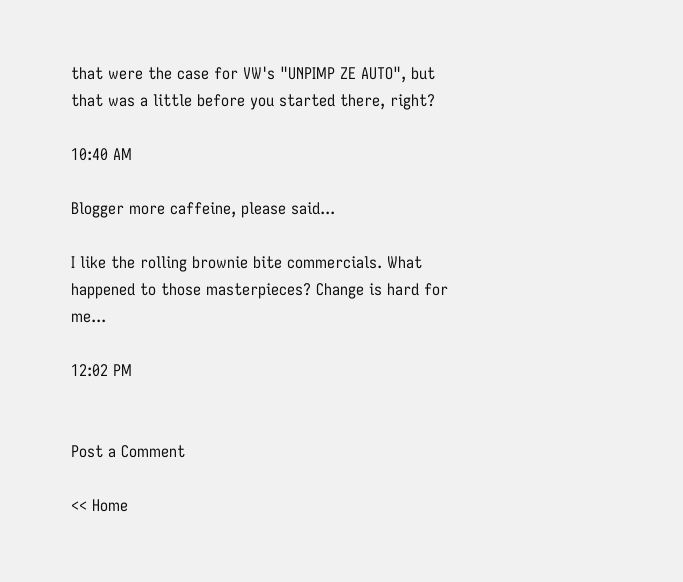that were the case for VW's "UNPIMP ZE AUTO", but that was a little before you started there, right?

10:40 AM

Blogger more caffeine, please said...

I like the rolling brownie bite commercials. What happened to those masterpieces? Change is hard for me...

12:02 PM


Post a Comment

<< Home